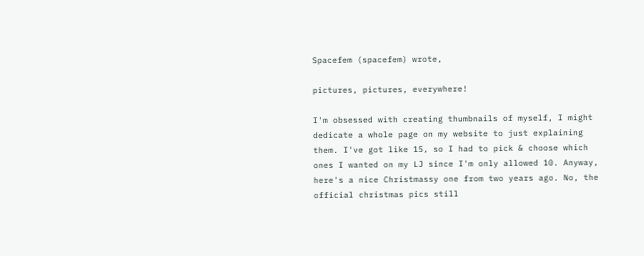Spacefem (spacefem) wrote,

pictures, pictures, everywhere!

I'm obsessed with creating thumbnails of myself, I might dedicate a whole page on my website to just explaining them. I've got like 15, so I had to pick & choose which ones I wanted on my LJ since I'm only allowed 10. Anyway, here's a nice Christmassy one from two years ago. No, the official christmas pics still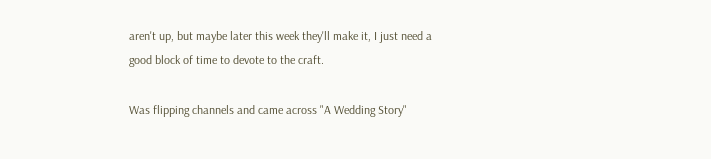aren't up, but maybe later this week they'll make it, I just need a good block of time to devote to the craft.

Was flipping channels and came across "A Wedding Story"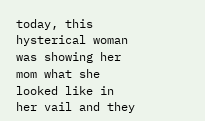today, this hysterical woman was showing her mom what she looked like in her vail and they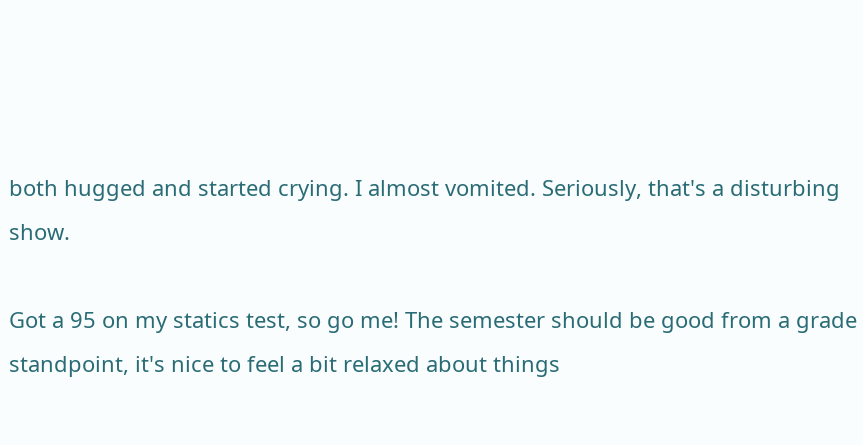both hugged and started crying. I almost vomited. Seriously, that's a disturbing show.

Got a 95 on my statics test, so go me! The semester should be good from a grade standpoint, it's nice to feel a bit relaxed about things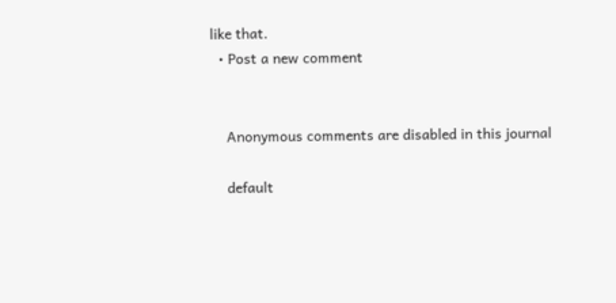like that.
  • Post a new comment


    Anonymous comments are disabled in this journal

    default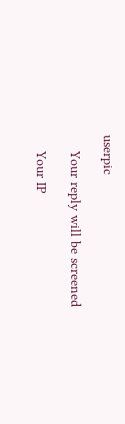userpic

    Your reply will be screened

    Your IP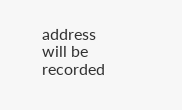address will be recorded